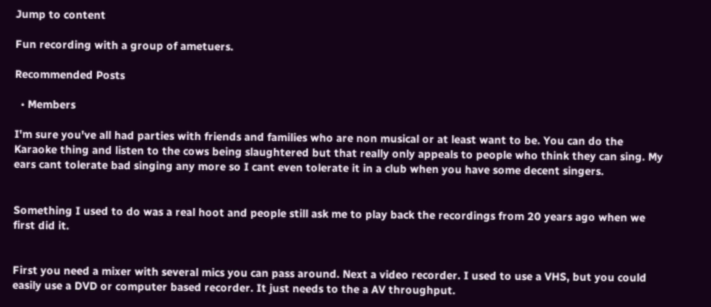Jump to content

Fun recording with a group of ametuers.

Recommended Posts

  • Members

I'm sure you've all had parties with friends and families who are non musical or at least want to be. You can do the Karaoke thing and listen to the cows being slaughtered but that really only appeals to people who think they can sing. My ears cant tolerate bad singing any more so I cant even tolerate it in a club when you have some decent singers.


Something I used to do was a real hoot and people still ask me to play back the recordings from 20 years ago when we first did it.


First you need a mixer with several mics you can pass around. Next a video recorder. I used to use a VHS, but you could easily use a DVD or computer based recorder. It just needs to the a AV throughput.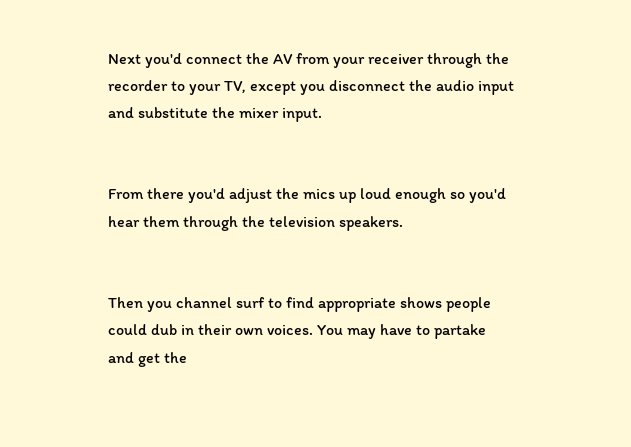Next you'd connect the AV from your receiver through the recorder to your TV, except you disconnect the audio input and substitute the mixer input.


From there you'd adjust the mics up loud enough so you'd hear them through the television speakers.


Then you channel surf to find appropriate shows people could dub in their own voices. You may have to partake and get the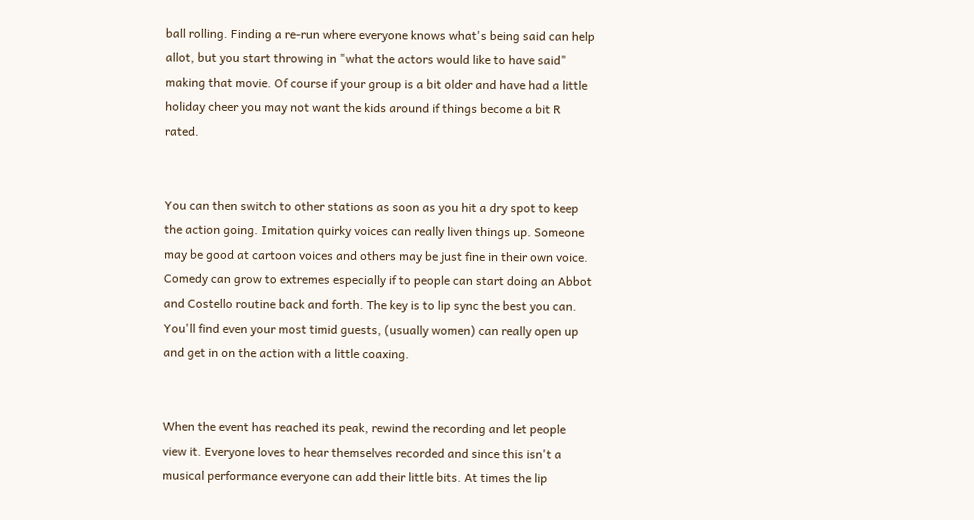ball rolling. Finding a re-run where everyone knows what's being said can help allot, but you start throwing in "what the actors would like to have said" making that movie. Of course if your group is a bit older and have had a little holiday cheer you may not want the kids around if things become a bit R rated.


You can then switch to other stations as soon as you hit a dry spot to keep the action going. Imitation quirky voices can really liven things up. Someone may be good at cartoon voices and others may be just fine in their own voice. Comedy can grow to extremes especially if to people can start doing an Abbot and Costello routine back and forth. The key is to lip sync the best you can. You'll find even your most timid guests, (usually women) can really open up and get in on the action with a little coaxing.


When the event has reached its peak, rewind the recording and let people view it. Everyone loves to hear themselves recorded and since this isn't a musical performance everyone can add their little bits. At times the lip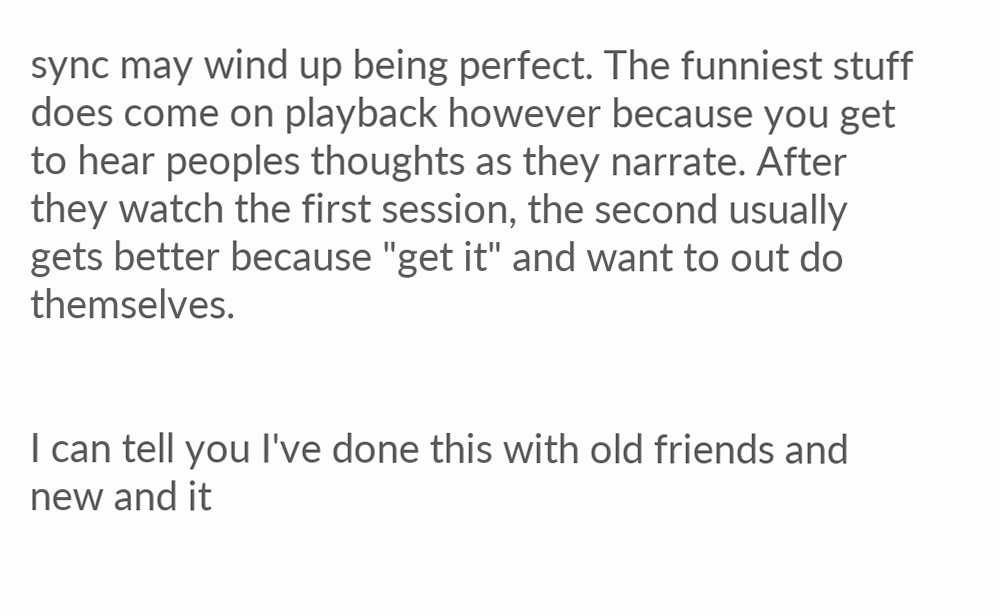sync may wind up being perfect. The funniest stuff does come on playback however because you get to hear peoples thoughts as they narrate. After they watch the first session, the second usually gets better because "get it" and want to out do themselves.


I can tell you I've done this with old friends and new and it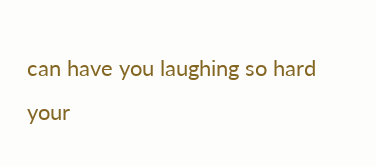can have you laughing so hard your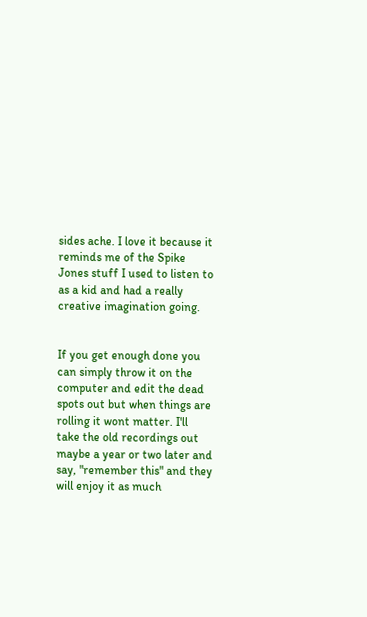sides ache. I love it because it reminds me of the Spike Jones stuff I used to listen to as a kid and had a really creative imagination going.


If you get enough done you can simply throw it on the computer and edit the dead spots out but when things are rolling it wont matter. I'll take the old recordings out maybe a year or two later and say, "remember this" and they will enjoy it as much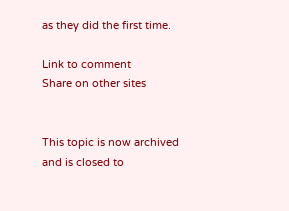as they did the first time.

Link to comment
Share on other sites


This topic is now archived and is closed to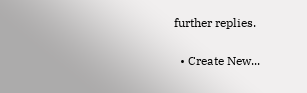further replies.

  • Create New...